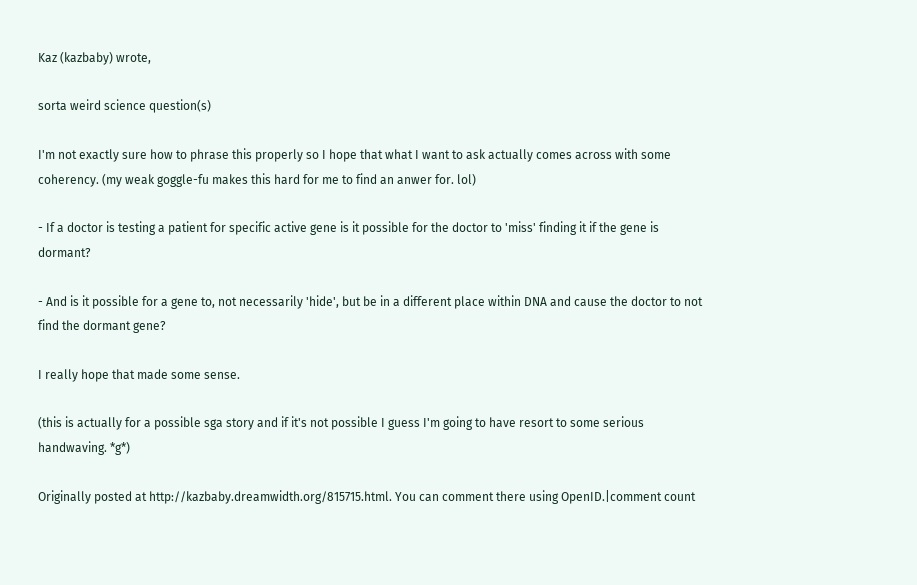Kaz (kazbaby) wrote,

sorta weird science question(s)

I'm not exactly sure how to phrase this properly so I hope that what I want to ask actually comes across with some coherency. (my weak goggle-fu makes this hard for me to find an anwer for. lol)

- If a doctor is testing a patient for specific active gene is it possible for the doctor to 'miss' finding it if the gene is dormant?

- And is it possible for a gene to, not necessarily 'hide', but be in a different place within DNA and cause the doctor to not find the dormant gene?

I really hope that made some sense.

(this is actually for a possible sga story and if it's not possible I guess I'm going to have resort to some serious handwaving. *g*)

Originally posted at http://kazbaby.dreamwidth.org/815715.html. You can comment there using OpenID.|comment count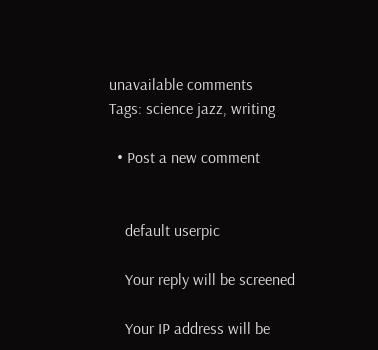unavailable comments
Tags: science jazz, writing

  • Post a new comment


    default userpic

    Your reply will be screened

    Your IP address will be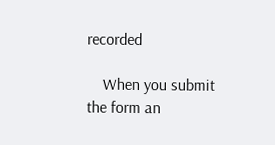recorded

    When you submit the form an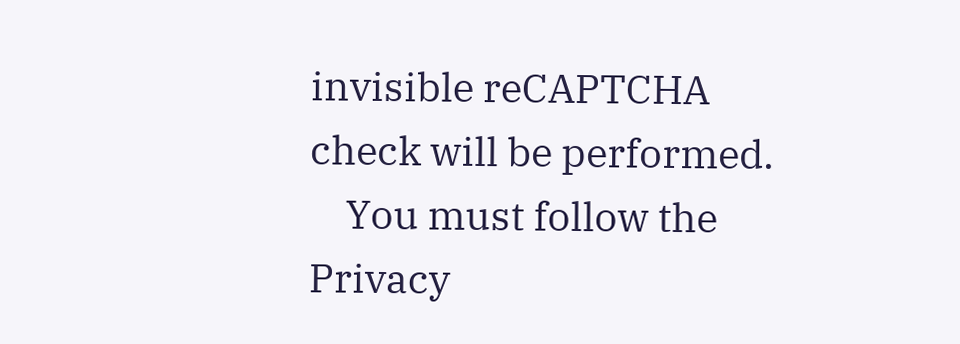invisible reCAPTCHA check will be performed.
    You must follow the Privacy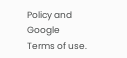Policy and Google Terms of use.